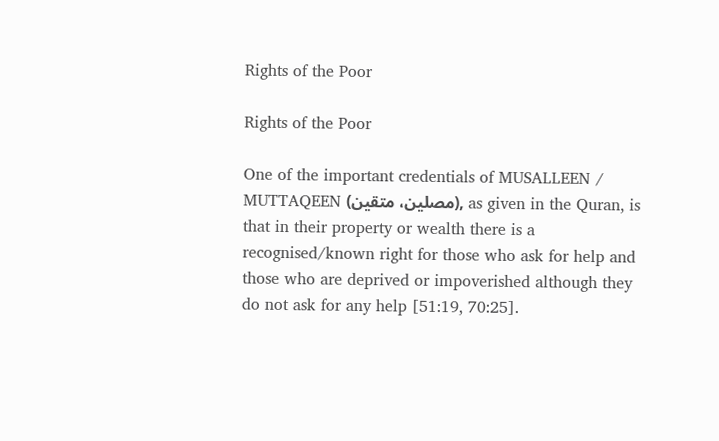Rights of the Poor

Rights of the Poor

One of the important credentials of MUSALLEEN / MUTTAQEEN (مصلین، متقین), as given in the Quran, is that in their property or wealth there is a recognised/known right for those who ask for help and those who are deprived or impoverished although they do not ask for any help [51:19, 70:25].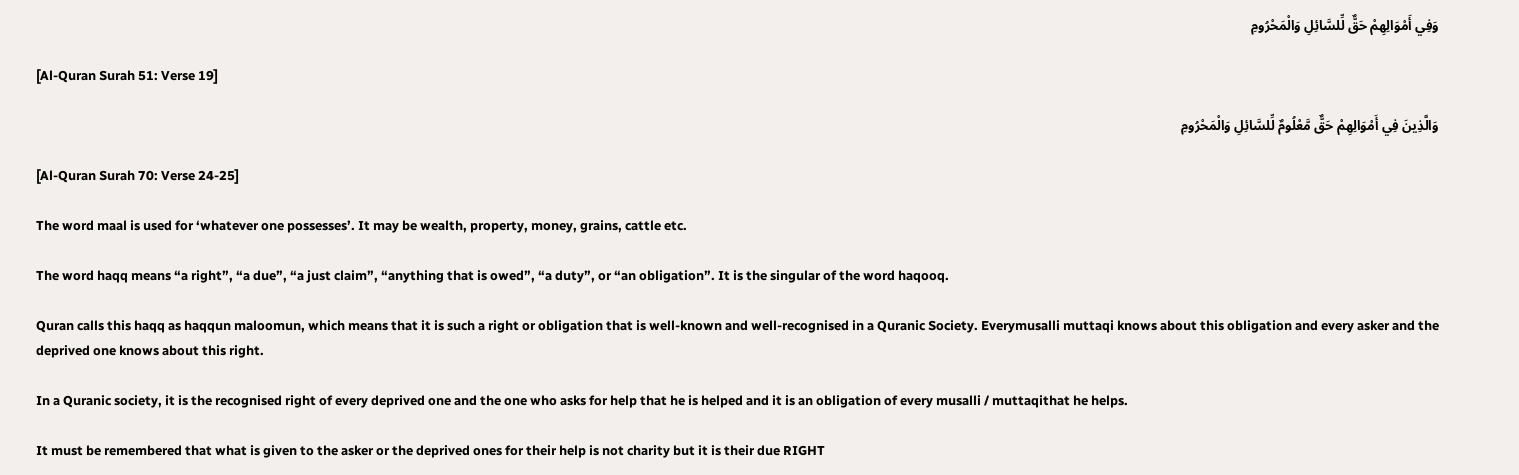وَفِي أَمْوَالِهِمْ حَقٌّ لِّلسَّائِلِ وَالْمَحْرُومِ

[Al-Quran Surah 51: Verse 19]

وَالَّذِينَ فِي أَمْوَالِهِمْ حَقٌّ مَّعْلُومٌ لِّلسَّائِلِ وَالْمَحْرُومِ

[Al-Quran Surah 70: Verse 24-25]

The word maal is used for ‘whatever one possesses’. It may be wealth, property, money, grains, cattle etc.

The word haqq means “a right”, “a due”, “a just claim”, “anything that is owed”, “a duty”, or “an obligation”. It is the singular of the word haqooq.

Quran calls this haqq as haqqun maloomun, which means that it is such a right or obligation that is well-known and well-recognised in a Quranic Society. Everymusalli muttaqi knows about this obligation and every asker and the deprived one knows about this right.

In a Quranic society, it is the recognised right of every deprived one and the one who asks for help that he is helped and it is an obligation of every musalli / muttaqithat he helps.

It must be remembered that what is given to the asker or the deprived ones for their help is not charity but it is their due RIGHT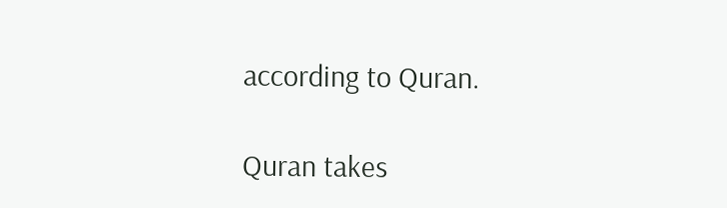according to Quran.

Quran takes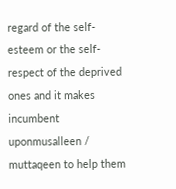regard of the self-esteem or the self-respect of the deprived ones and it makes incumbent uponmusalleen / muttaqeen to help them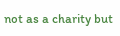not as a charity but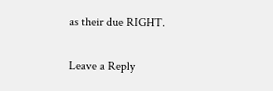as their due RIGHT.

Leave a Reply